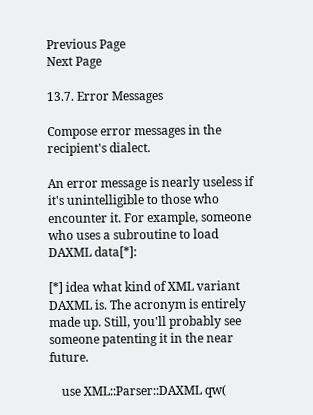Previous Page
Next Page

13.7. Error Messages

Compose error messages in the recipient's dialect.

An error message is nearly useless if it's unintelligible to those who encounter it. For example, someone who uses a subroutine to load DAXML data[*]:

[*] idea what kind of XML variant DAXML is. The acronym is entirely made up. Still, you'll probably see someone patenting it in the near future.

    use XML::Parser::DAXML qw(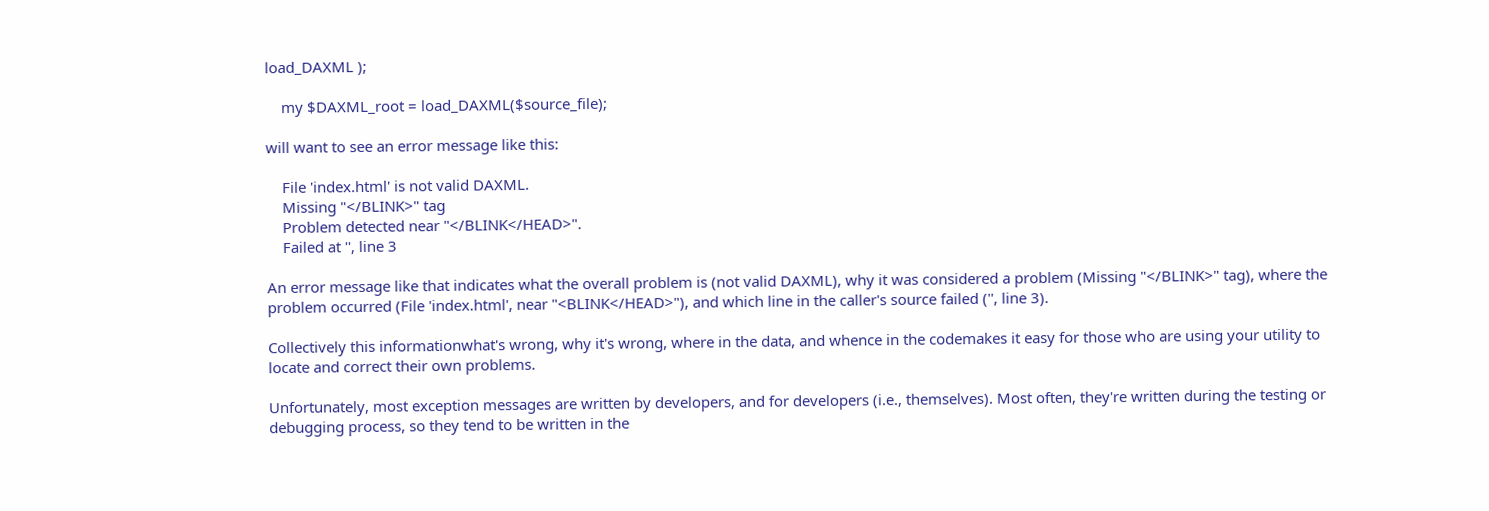load_DAXML );

    my $DAXML_root = load_DAXML($source_file);

will want to see an error message like this:

    File 'index.html' is not valid DAXML.
    Missing "</BLINK>" tag
    Problem detected near "</BLINK</HEAD>".
    Failed at '', line 3

An error message like that indicates what the overall problem is (not valid DAXML), why it was considered a problem (Missing "</BLINK>" tag), where the problem occurred (File 'index.html', near "<BLINK</HEAD>"), and which line in the caller's source failed ('', line 3).

Collectively this informationwhat's wrong, why it's wrong, where in the data, and whence in the codemakes it easy for those who are using your utility to locate and correct their own problems.

Unfortunately, most exception messages are written by developers, and for developers (i.e., themselves). Most often, they're written during the testing or debugging process, so they tend to be written in the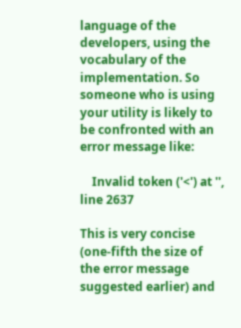language of the developers, using the vocabulary of the implementation. So someone who is using your utility is likely to be confronted with an error message like:

    Invalid token ('<') at '', line 2637

This is very concise (one-fifth the size of the error message suggested earlier) and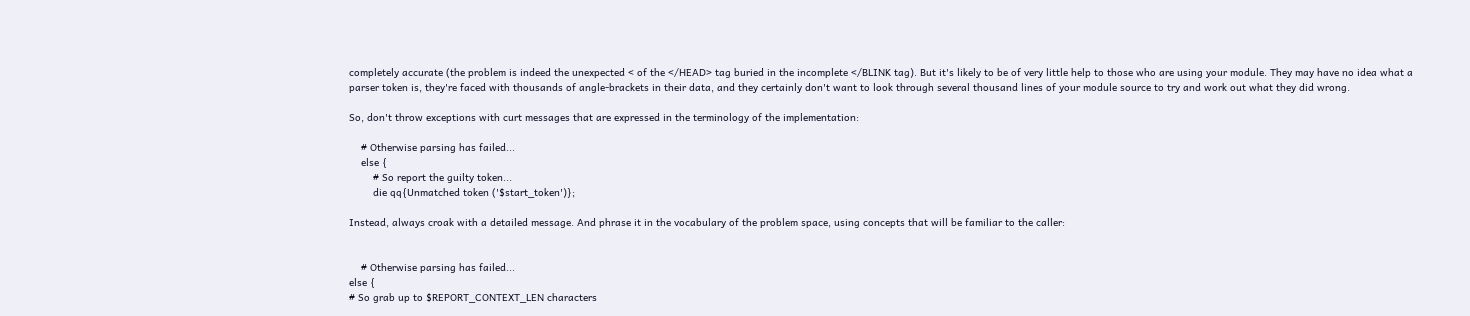completely accurate (the problem is indeed the unexpected < of the </HEAD> tag buried in the incomplete </BLINK tag). But it's likely to be of very little help to those who are using your module. They may have no idea what a parser token is, they're faced with thousands of angle-brackets in their data, and they certainly don't want to look through several thousand lines of your module source to try and work out what they did wrong.

So, don't throw exceptions with curt messages that are expressed in the terminology of the implementation:

    # Otherwise parsing has failed...
    else {
        # So report the guilty token...
        die qq{Unmatched token ('$start_token')};

Instead, always croak with a detailed message. And phrase it in the vocabulary of the problem space, using concepts that will be familiar to the caller:


    # Otherwise parsing has failed...
else {
# So grab up to $REPORT_CONTEXT_LEN characters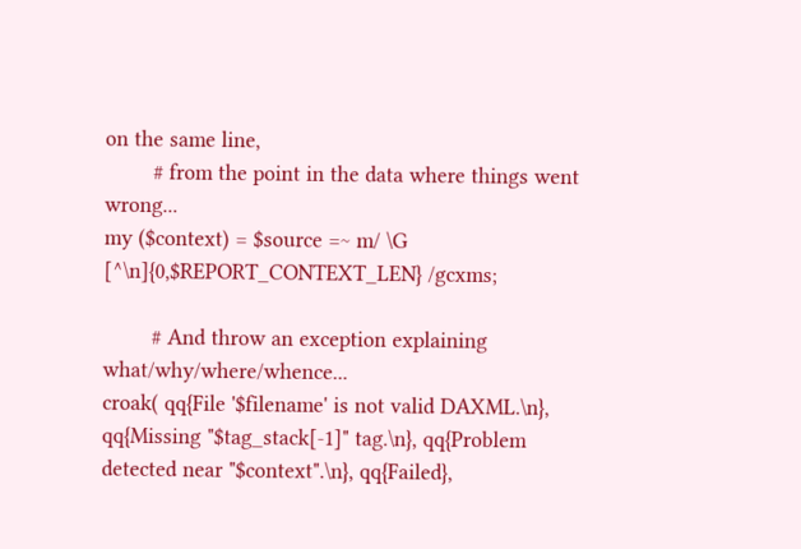on the same line,
        # from the point in the data where things went wrong...
my ($context) = $source =~ m/ \G [^\n]{0,$REPORT_CONTEXT_LEN} /gcxms;

        # And throw an exception explaining what/why/where/whence...
croak( qq{File '$filename' is not valid DAXML.\n}, qq{Missing "$tag_stack[-1]" tag.\n}, qq{Problem detected near "$context".\n}, qq{Failed},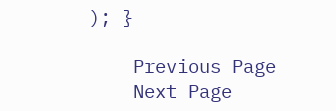); }

    Previous Page
    Next Page